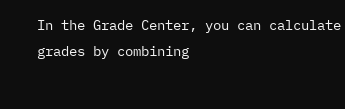In the Grade Center, you can calculate grades by combining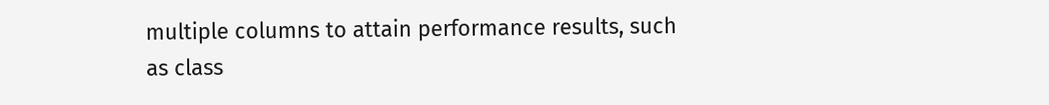multiple columns to attain performance results, such as class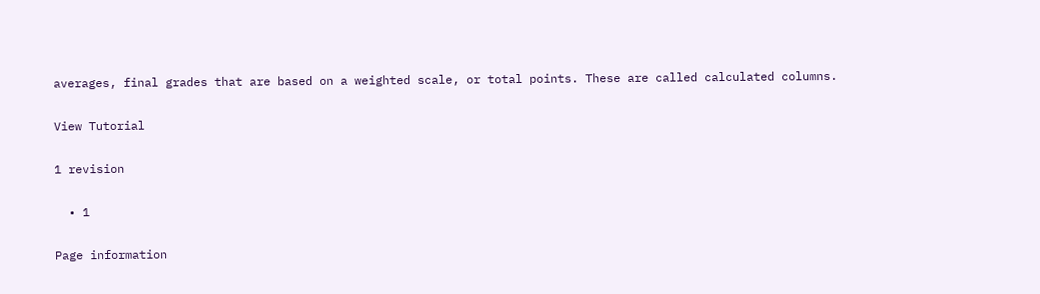averages, final grades that are based on a weighted scale, or total points. These are called calculated columns.

View Tutorial

1 revision

  • 1

Page information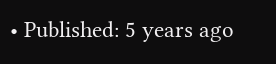• Published: 5 years ago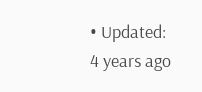• Updated: 4 years ago